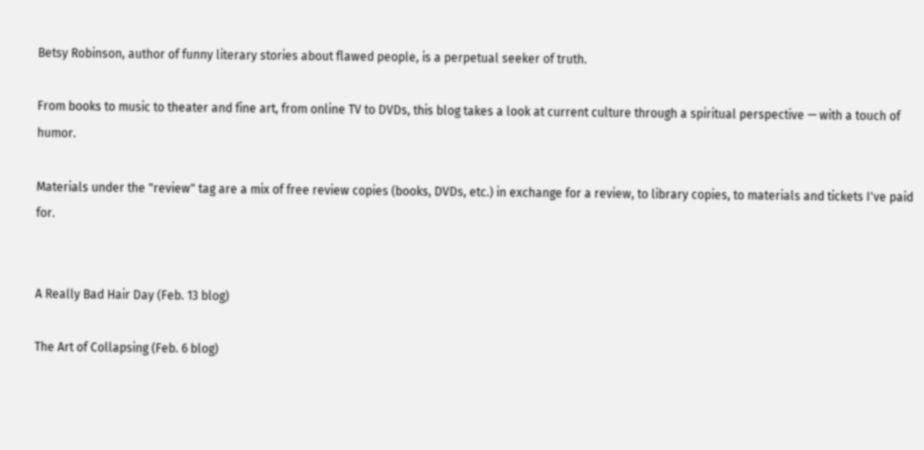Betsy Robinson, author of funny literary stories about flawed people, is a perpetual seeker of truth.

From books to music to theater and fine art, from online TV to DVDs, this blog takes a look at current culture through a spiritual perspective — with a touch of humor.

Materials under the "review" tag are a mix of free review copies (books, DVDs, etc.) in exchange for a review, to library copies, to materials and tickets I've paid for.


A Really Bad Hair Day (Feb. 13 blog)

The Art of Collapsing (Feb. 6 blog)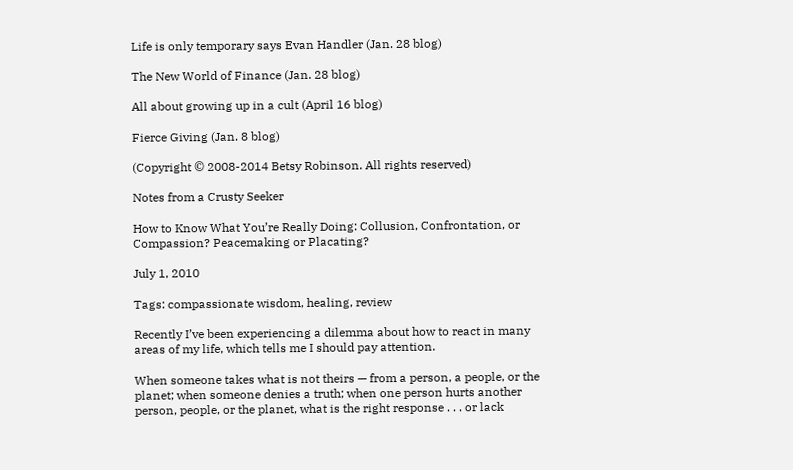Life is only temporary says Evan Handler (Jan. 28 blog)

The New World of Finance (Jan. 28 blog)

All about growing up in a cult (April 16 blog)

Fierce Giving (Jan. 8 blog)

(Copyright © 2008-2014 Betsy Robinson. All rights reserved)

Notes from a Crusty Seeker

How to Know What You’re Really Doing: Collusion, Confrontation, or Compassion? Peacemaking or Placating?

July 1, 2010

Tags: compassionate wisdom, healing, review

Recently I’ve been experiencing a dilemma about how to react in many areas of my life, which tells me I should pay attention.

When someone takes what is not theirs — from a person, a people, or the planet; when someone denies a truth; when one person hurts another person, people, or the planet, what is the right response . . . or lack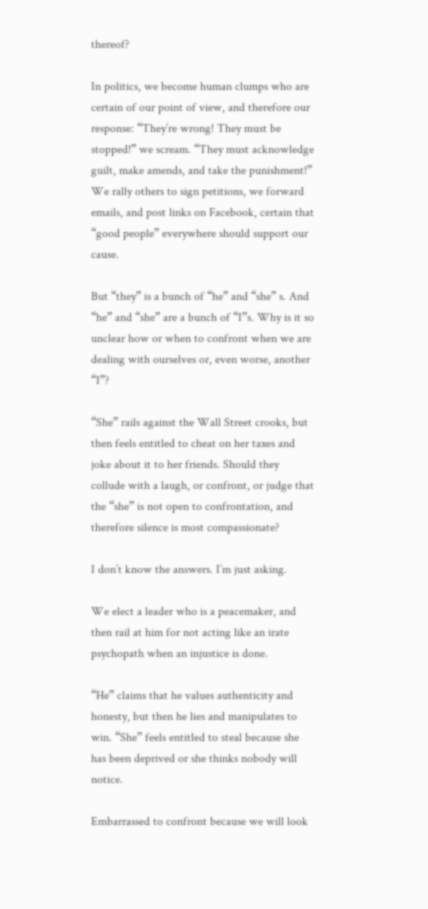thereof?

In politics, we become human clumps who are certain of our point of view, and therefore our response: “They’re wrong! They must be stopped!” we scream. “They must acknowledge guilt, make amends, and take the punishment!” We rally others to sign petitions, we forward emails, and post links on Facebook, certain that “good people” everywhere should support our cause.

But “they” is a bunch of “he” and “she” s. And “he” and “she” are a bunch of “I”s. Why is it so unclear how or when to confront when we are dealing with ourselves or, even worse, another “I”?

“She” rails against the Wall Street crooks, but then feels entitled to cheat on her taxes and joke about it to her friends. Should they collude with a laugh, or confront, or judge that the “she” is not open to confrontation, and therefore silence is most compassionate?

I don’t know the answers. I’m just asking.

We elect a leader who is a peacemaker, and then rail at him for not acting like an irate psychopath when an injustice is done.

“He” claims that he values authenticity and honesty, but then he lies and manipulates to win. “She” feels entitled to steal because she has been deprived or she thinks nobody will notice.

Embarrassed to confront because we will look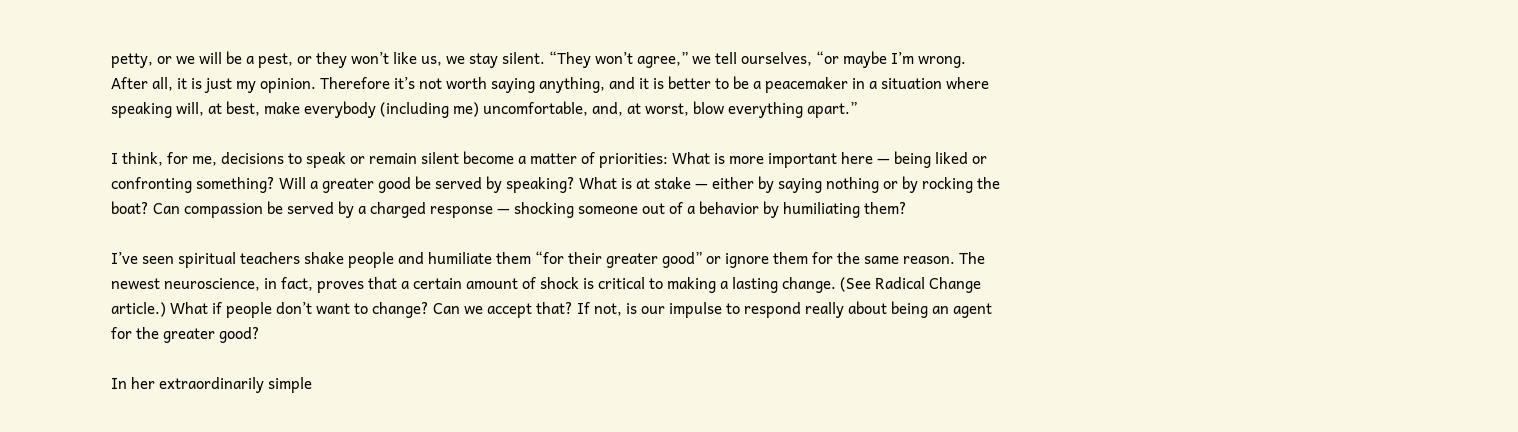petty, or we will be a pest, or they won’t like us, we stay silent. “They won’t agree,” we tell ourselves, “or maybe I’m wrong. After all, it is just my opinion. Therefore it’s not worth saying anything, and it is better to be a peacemaker in a situation where speaking will, at best, make everybody (including me) uncomfortable, and, at worst, blow everything apart.”

I think, for me, decisions to speak or remain silent become a matter of priorities: What is more important here — being liked or confronting something? Will a greater good be served by speaking? What is at stake — either by saying nothing or by rocking the boat? Can compassion be served by a charged response — shocking someone out of a behavior by humiliating them?

I’ve seen spiritual teachers shake people and humiliate them “for their greater good” or ignore them for the same reason. The newest neuroscience, in fact, proves that a certain amount of shock is critical to making a lasting change. (See Radical Change article.) What if people don’t want to change? Can we accept that? If not, is our impulse to respond really about being an agent for the greater good?

In her extraordinarily simple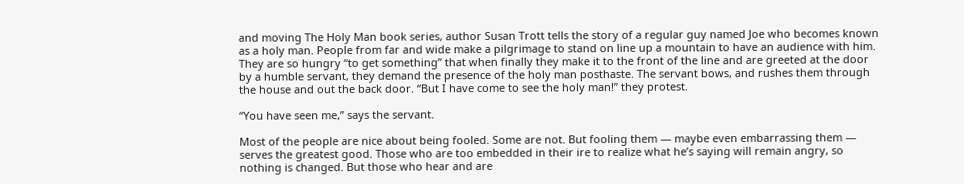and moving The Holy Man book series, author Susan Trott tells the story of a regular guy named Joe who becomes known as a holy man. People from far and wide make a pilgrimage to stand on line up a mountain to have an audience with him. They are so hungry “to get something” that when finally they make it to the front of the line and are greeted at the door by a humble servant, they demand the presence of the holy man posthaste. The servant bows, and rushes them through the house and out the back door. “But I have come to see the holy man!” they protest.

“You have seen me,” says the servant.

Most of the people are nice about being fooled. Some are not. But fooling them — maybe even embarrassing them — serves the greatest good. Those who are too embedded in their ire to realize what he’s saying will remain angry, so nothing is changed. But those who hear and are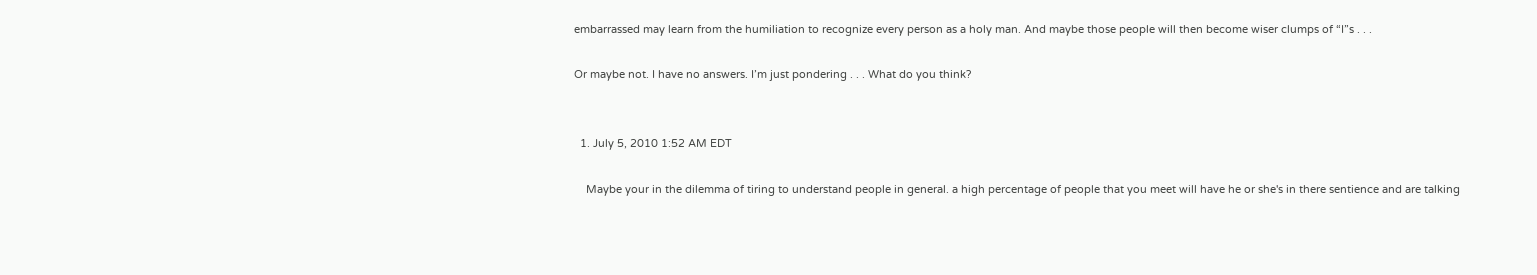embarrassed may learn from the humiliation to recognize every person as a holy man. And maybe those people will then become wiser clumps of “I”s . . .

Or maybe not. I have no answers. I’m just pondering . . . What do you think?


  1. July 5, 2010 1:52 AM EDT

    Maybe your in the dilemma of tiring to understand people in general. a high percentage of people that you meet will have he or she's in there sentience and are talking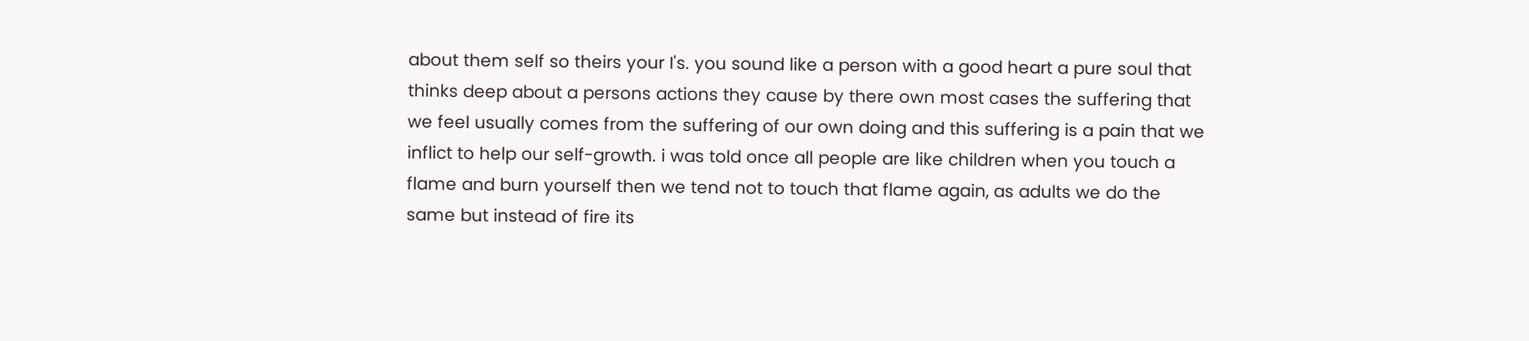about them self so theirs your I's. you sound like a person with a good heart a pure soul that thinks deep about a persons actions they cause by there own most cases the suffering that we feel usually comes from the suffering of our own doing and this suffering is a pain that we inflict to help our self-growth. i was told once all people are like children when you touch a flame and burn yourself then we tend not to touch that flame again, as adults we do the same but instead of fire its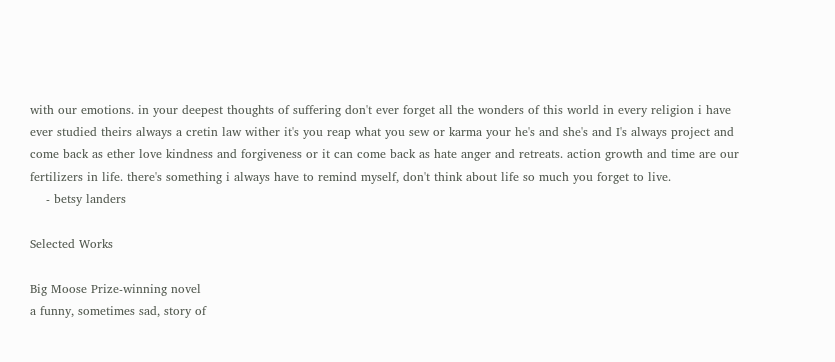with our emotions. in your deepest thoughts of suffering don't ever forget all the wonders of this world in every religion i have ever studied theirs always a cretin law wither it's you reap what you sew or karma your he's and she's and I's always project and come back as ether love kindness and forgiveness or it can come back as hate anger and retreats. action growth and time are our fertilizers in life. there's something i always have to remind myself, don't think about life so much you forget to live.
    - betsy landers

Selected Works

Big Moose Prize-winning novel
a funny, sometimes sad, story of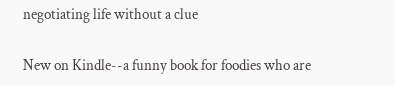negotiating life without a clue

New on Kindle--a funny book for foodies who are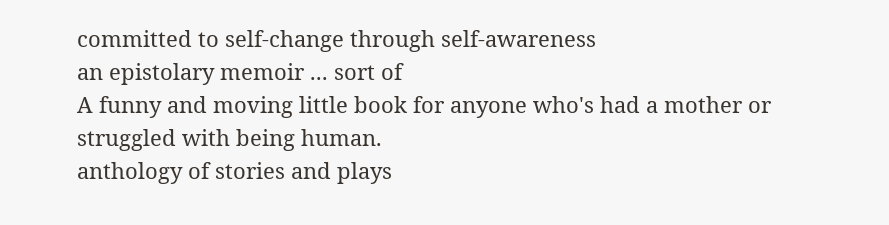committed to self-change through self-awareness
an epistolary memoir ... sort of
A funny and moving little book for anyone who's had a mother or struggled with being human.
anthology of stories and plays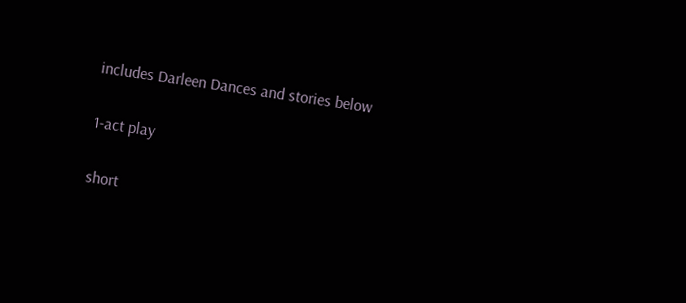includes Darleen Dances and stories below

1-act play

short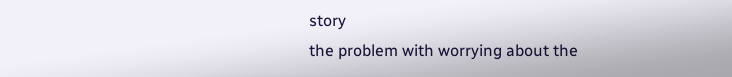story
the problem with worrying about the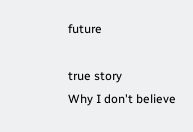future

true story
Why I don't believe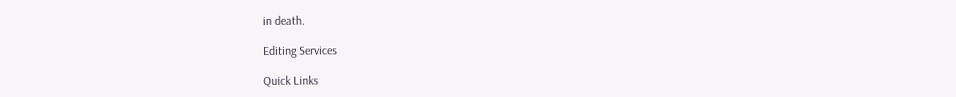in death.

Editing Services

Quick Links